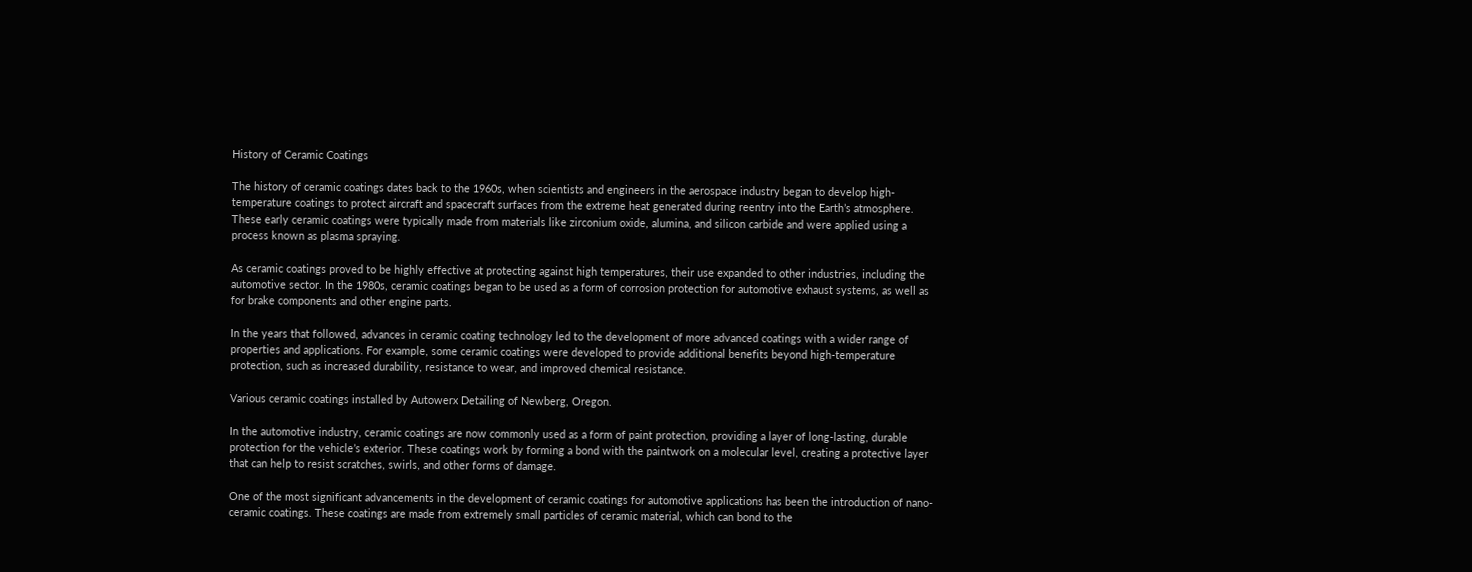History of Ceramic Coatings

The history of ceramic coatings dates back to the 1960s, when scientists and engineers in the aerospace industry began to develop high-temperature coatings to protect aircraft and spacecraft surfaces from the extreme heat generated during reentry into the Earth’s atmosphere. These early ceramic coatings were typically made from materials like zirconium oxide, alumina, and silicon carbide and were applied using a process known as plasma spraying.

As ceramic coatings proved to be highly effective at protecting against high temperatures, their use expanded to other industries, including the automotive sector. In the 1980s, ceramic coatings began to be used as a form of corrosion protection for automotive exhaust systems, as well as for brake components and other engine parts.

In the years that followed, advances in ceramic coating technology led to the development of more advanced coatings with a wider range of properties and applications. For example, some ceramic coatings were developed to provide additional benefits beyond high-temperature protection, such as increased durability, resistance to wear, and improved chemical resistance.

Various ceramic coatings installed by Autowerx Detailing of Newberg, Oregon.

In the automotive industry, ceramic coatings are now commonly used as a form of paint protection, providing a layer of long-lasting, durable protection for the vehicle’s exterior. These coatings work by forming a bond with the paintwork on a molecular level, creating a protective layer that can help to resist scratches, swirls, and other forms of damage.

One of the most significant advancements in the development of ceramic coatings for automotive applications has been the introduction of nano-ceramic coatings. These coatings are made from extremely small particles of ceramic material, which can bond to the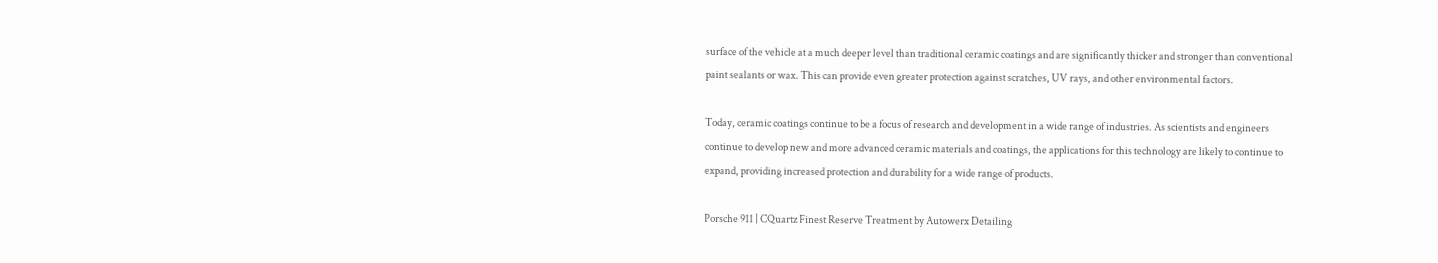surface of the vehicle at a much deeper level than traditional ceramic coatings and are significantly thicker and stronger than conventional paint sealants or wax. This can provide even greater protection against scratches, UV rays, and other environmental factors.

Today, ceramic coatings continue to be a focus of research and development in a wide range of industries. As scientists and engineers continue to develop new and more advanced ceramic materials and coatings, the applications for this technology are likely to continue to expand, providing increased protection and durability for a wide range of products.

Porsche 911 | CQuartz Finest Reserve Treatment by Autowerx Detailing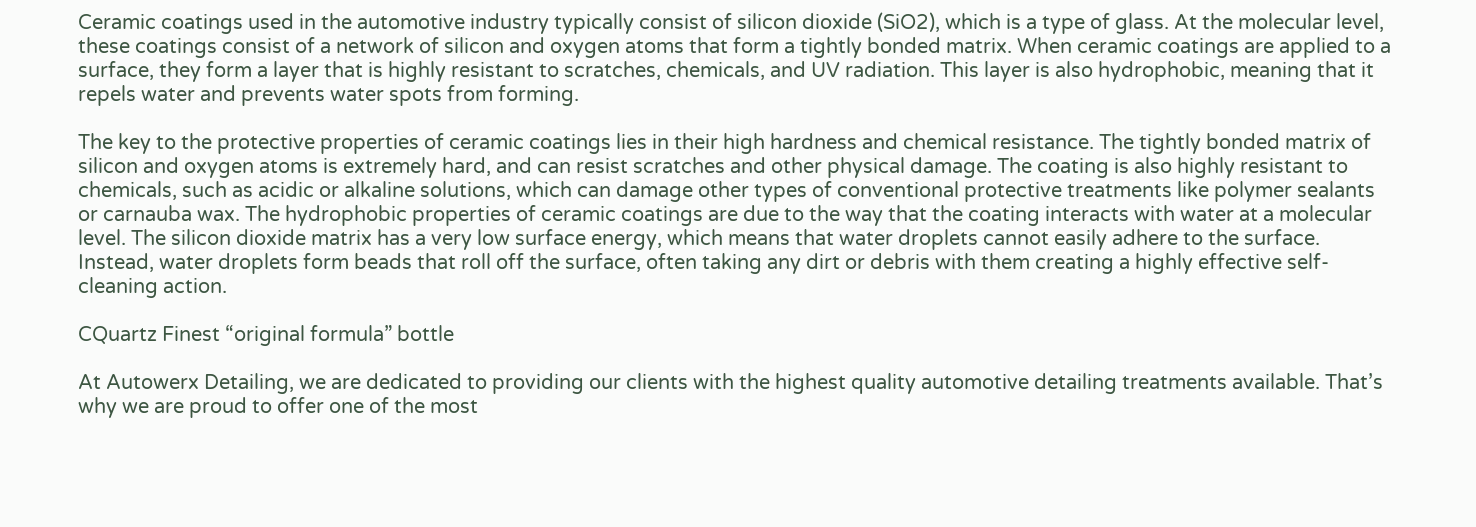Ceramic coatings used in the automotive industry typically consist of silicon dioxide (SiO2), which is a type of glass. At the molecular level, these coatings consist of a network of silicon and oxygen atoms that form a tightly bonded matrix. When ceramic coatings are applied to a surface, they form a layer that is highly resistant to scratches, chemicals, and UV radiation. This layer is also hydrophobic, meaning that it repels water and prevents water spots from forming.

The key to the protective properties of ceramic coatings lies in their high hardness and chemical resistance. The tightly bonded matrix of silicon and oxygen atoms is extremely hard, and can resist scratches and other physical damage. The coating is also highly resistant to chemicals, such as acidic or alkaline solutions, which can damage other types of conventional protective treatments like polymer sealants or carnauba wax. The hydrophobic properties of ceramic coatings are due to the way that the coating interacts with water at a molecular level. The silicon dioxide matrix has a very low surface energy, which means that water droplets cannot easily adhere to the surface. Instead, water droplets form beads that roll off the surface, often taking any dirt or debris with them creating a highly effective self-cleaning action.

CQuartz Finest “original formula” bottle

At Autowerx Detailing, we are dedicated to providing our clients with the highest quality automotive detailing treatments available. That’s why we are proud to offer one of the most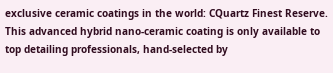exclusive ceramic coatings in the world: CQuartz Finest Reserve. This advanced hybrid nano-ceramic coating is only available to top detailing professionals, hand-selected by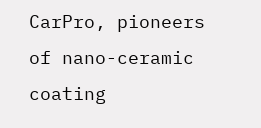CarPro, pioneers of nano-ceramic coating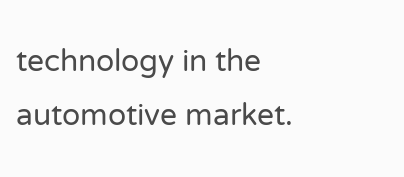technology in the automotive market.